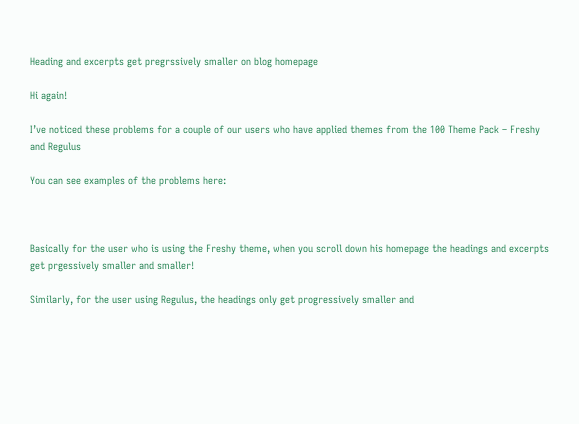Heading and excerpts get pregrssively smaller on blog homepage

Hi again!

I’ve noticed these problems for a couple of our users who have applied themes from the 100 Theme Pack – Freshy and Regulus

You can see examples of the problems here:



Basically for the user who is using the Freshy theme, when you scroll down his homepage the headings and excerpts get prgessively smaller and smaller!

Similarly, for the user using Regulus, the headings only get progressively smaller and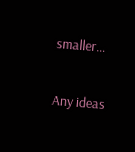smaller…

Any ideas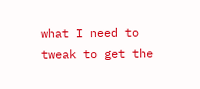what I need to tweak to get the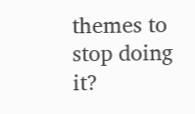themes to stop doing it?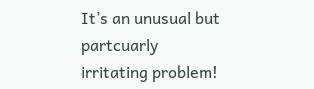It’s an unusual but partcuarly irritating problem!